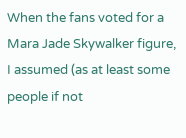When the fans voted for a Mara Jade Skywalker figure, I assumed (as at least some people if not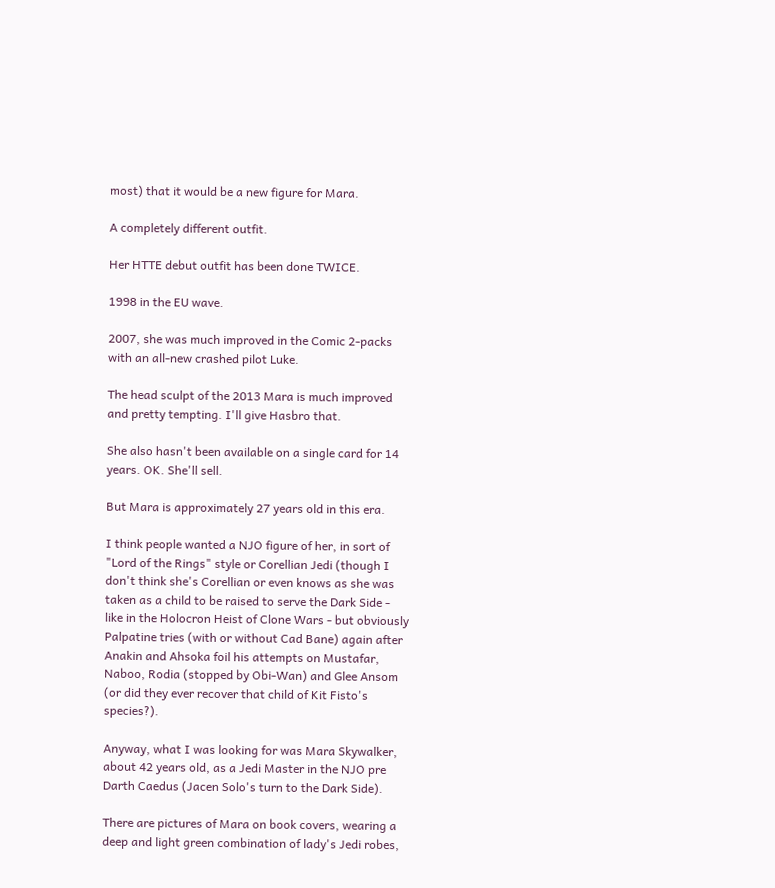most) that it would be a new figure for Mara.

A completely different outfit.

Her HTTE debut outfit has been done TWICE.

1998 in the EU wave.

2007, she was much improved in the Comic 2-packs with an all-new crashed pilot Luke.

The head sculpt of the 2013 Mara is much improved and pretty tempting. I'll give Hasbro that.

She also hasn't been available on a single card for 14 years. OK. She'll sell.

But Mara is approximately 27 years old in this era.

I think people wanted a NJO figure of her, in sort of "Lord of the Rings" style or Corellian Jedi (though I don't think she's Corellian or even knows as she was taken as a child to be raised to serve the Dark Side - like in the Holocron Heist of Clone Wars - but obviously Palpatine tries (with or without Cad Bane) again after Anakin and Ahsoka foil his attempts on Mustafar, Naboo, Rodia (stopped by Obi-Wan) and Glee Ansom (or did they ever recover that child of Kit Fisto's species?).

Anyway, what I was looking for was Mara Skywalker, about 42 years old, as a Jedi Master in the NJO pre Darth Caedus (Jacen Solo's turn to the Dark Side).

There are pictures of Mara on book covers, wearing a deep and light green combination of lady's Jedi robes,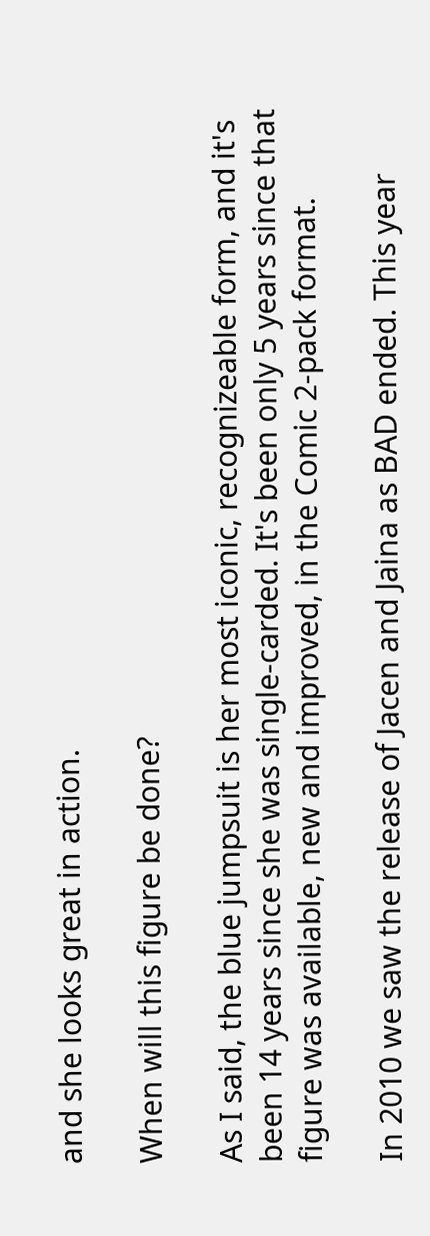and she looks great in action.

When will this figure be done?

As I said, the blue jumpsuit is her most iconic, recognizeable form, and it's been 14 years since she was single-carded. It's been only 5 years since that figure was available, new and improved, in the Comic 2-pack format.

In 2010 we saw the release of Jacen and Jaina as BAD ended. This year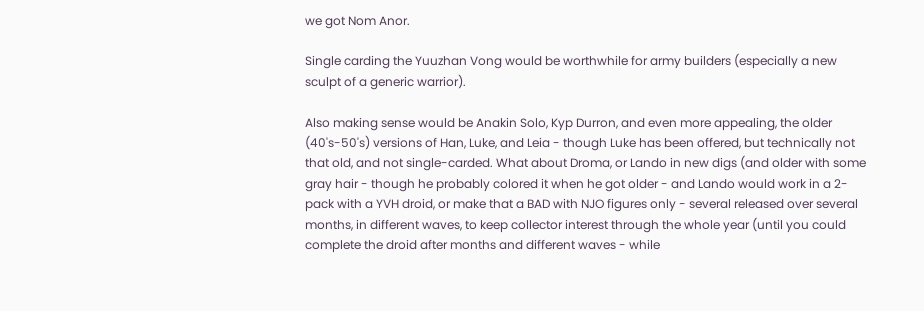we got Nom Anor.

Single carding the Yuuzhan Vong would be worthwhile for army builders (especially a new sculpt of a generic warrior).

Also making sense would be Anakin Solo, Kyp Durron, and even more appealing, the older (40's-50's) versions of Han, Luke, and Leia - though Luke has been offered, but technically not that old, and not single-carded. What about Droma, or Lando in new digs (and older with some gray hair - though he probably colored it when he got older - and Lando would work in a 2-pack with a YVH droid, or make that a BAD with NJO figures only - several released over several months, in different waves, to keep collector interest through the whole year (until you could complete the droid after months and different waves - while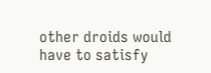other droids would have to satisfy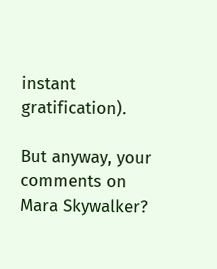instant gratification).

But anyway, your comments on Mara Skywalker?